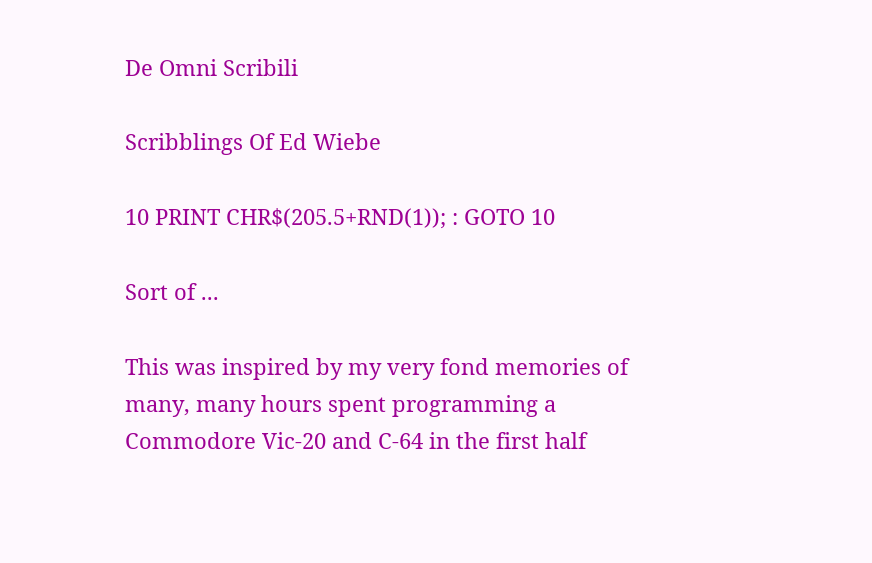De Omni Scribili

Scribblings Of Ed Wiebe

10 PRINT CHR$(205.5+RND(1)); : GOTO 10

Sort of ...

This was inspired by my very fond memories of many, many hours spent programming a Commodore Vic-20 and C-64 in the first half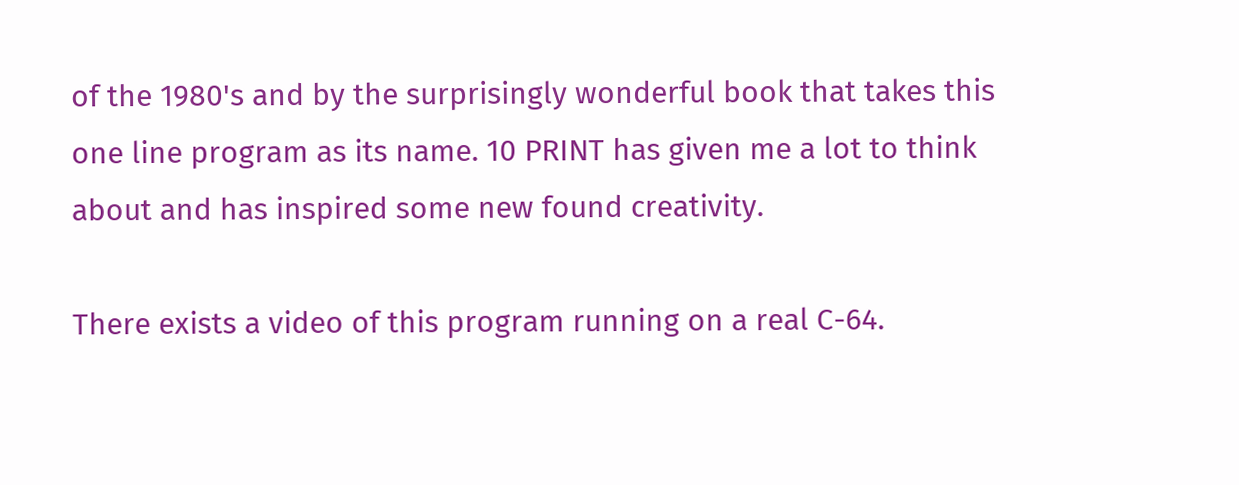of the 1980's and by the surprisingly wonderful book that takes this one line program as its name. 10 PRINT has given me a lot to think about and has inspired some new found creativity.

There exists a video of this program running on a real C-64.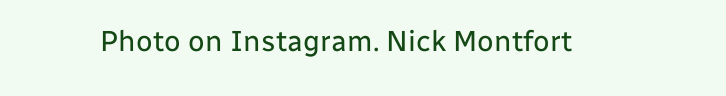Photo on Instagram. Nick Montfort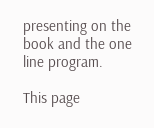presenting on the book and the one line program.

This page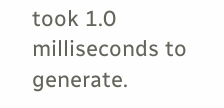took 1.0 milliseconds to generate.